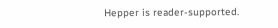Hepper is reader-supported.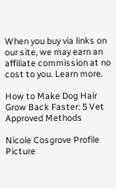When you buy via links on our site, we may earn an affiliate commission at no cost to you. Learn more.

How to Make Dog Hair Grow Back Faster: 5 Vet Approved Methods

Nicole Cosgrove Profile Picture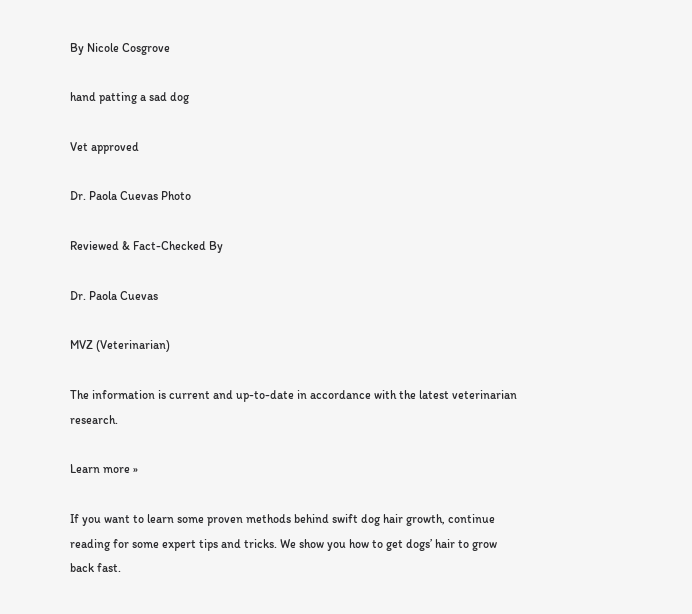By Nicole Cosgrove

hand patting a sad dog

Vet approved

Dr. Paola Cuevas Photo

Reviewed & Fact-Checked By

Dr. Paola Cuevas

MVZ (Veterinarian)

The information is current and up-to-date in accordance with the latest veterinarian research.

Learn more »

If you want to learn some proven methods behind swift dog hair growth, continue reading for some expert tips and tricks. We show you how to get dogs’ hair to grow back fast.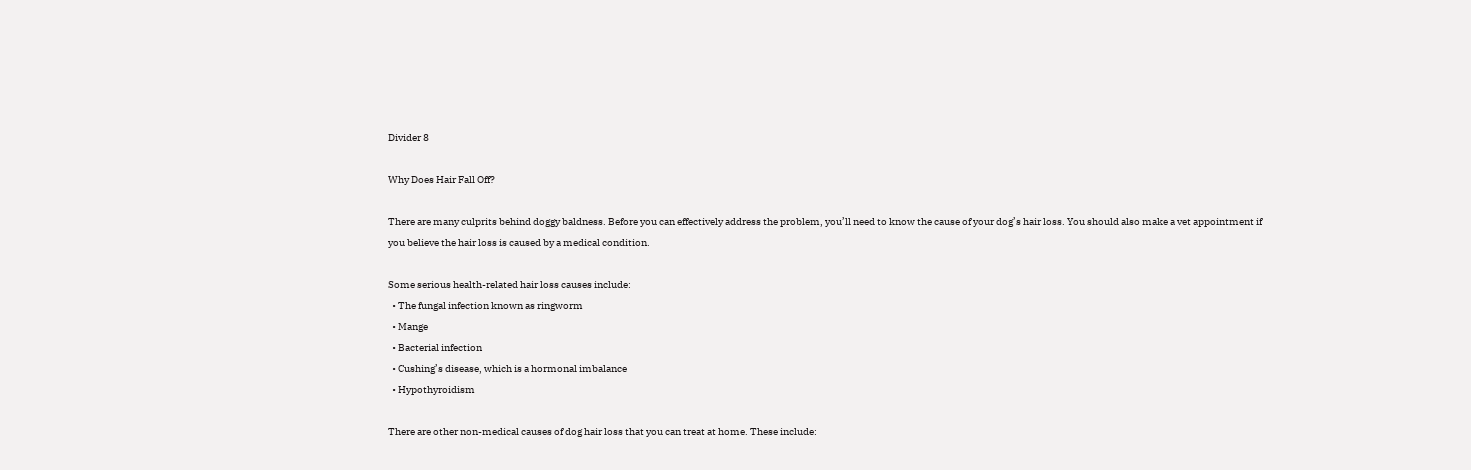Divider 8

Why Does Hair Fall Off?

There are many culprits behind doggy baldness. Before you can effectively address the problem, you’ll need to know the cause of your dog’s hair loss. You should also make a vet appointment if you believe the hair loss is caused by a medical condition.

Some serious health-related hair loss causes include:
  • The fungal infection known as ringworm
  • Mange
  • Bacterial infection
  • Cushing’s disease, which is a hormonal imbalance
  • Hypothyroidism

There are other non-medical causes of dog hair loss that you can treat at home. These include: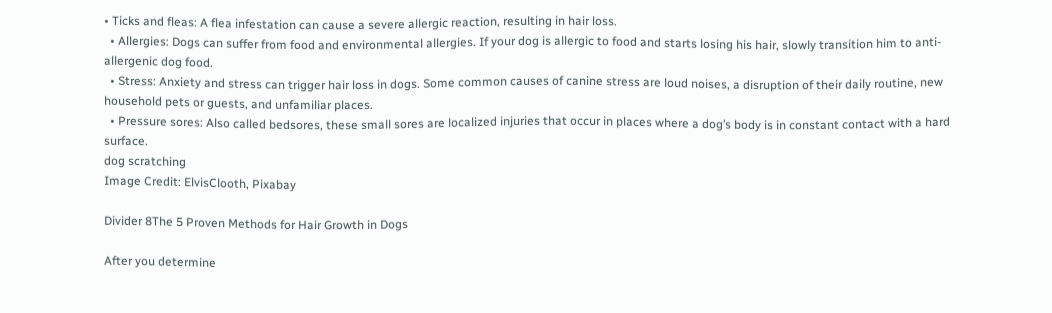• Ticks and fleas: A flea infestation can cause a severe allergic reaction, resulting in hair loss.
  • Allergies: Dogs can suffer from food and environmental allergies. If your dog is allergic to food and starts losing his hair, slowly transition him to anti-allergenic dog food.
  • Stress: Anxiety and stress can trigger hair loss in dogs. Some common causes of canine stress are loud noises, a disruption of their daily routine, new household pets or guests, and unfamiliar places.
  • Pressure sores: Also called bedsores, these small sores are localized injuries that occur in places where a dog’s body is in constant contact with a hard surface.
dog scratching
Image Credit: ElvisClooth, Pixabay

Divider 8The 5 Proven Methods for Hair Growth in Dogs

After you determine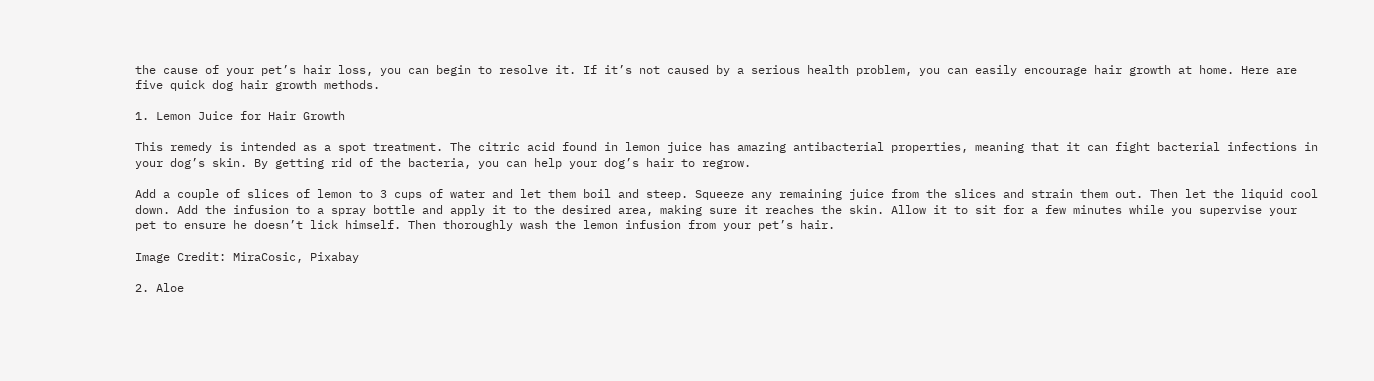the cause of your pet’s hair loss, you can begin to resolve it. If it’s not caused by a serious health problem, you can easily encourage hair growth at home. Here are five quick dog hair growth methods.

1. Lemon Juice for Hair Growth

This remedy is intended as a spot treatment. The citric acid found in lemon juice has amazing antibacterial properties, meaning that it can fight bacterial infections in your dog’s skin. By getting rid of the bacteria, you can help your dog’s hair to regrow.

Add a couple of slices of lemon to 3 cups of water and let them boil and steep. Squeeze any remaining juice from the slices and strain them out. Then let the liquid cool down. Add the infusion to a spray bottle and apply it to the desired area, making sure it reaches the skin. Allow it to sit for a few minutes while you supervise your pet to ensure he doesn’t lick himself. Then thoroughly wash the lemon infusion from your pet’s hair.

Image Credit: MiraCosic, Pixabay

2. Aloe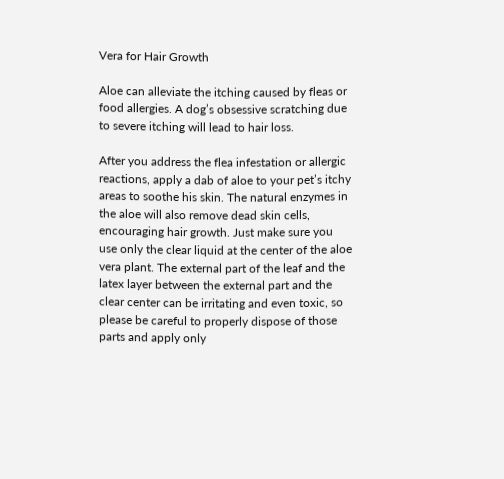Vera for Hair Growth

Aloe can alleviate the itching caused by fleas or food allergies. A dog’s obsessive scratching due to severe itching will lead to hair loss.

After you address the flea infestation or allergic reactions, apply a dab of aloe to your pet’s itchy areas to soothe his skin. The natural enzymes in the aloe will also remove dead skin cells, encouraging hair growth. Just make sure you use only the clear liquid at the center of the aloe vera plant. The external part of the leaf and the latex layer between the external part and the clear center can be irritating and even toxic, so please be careful to properly dispose of those parts and apply only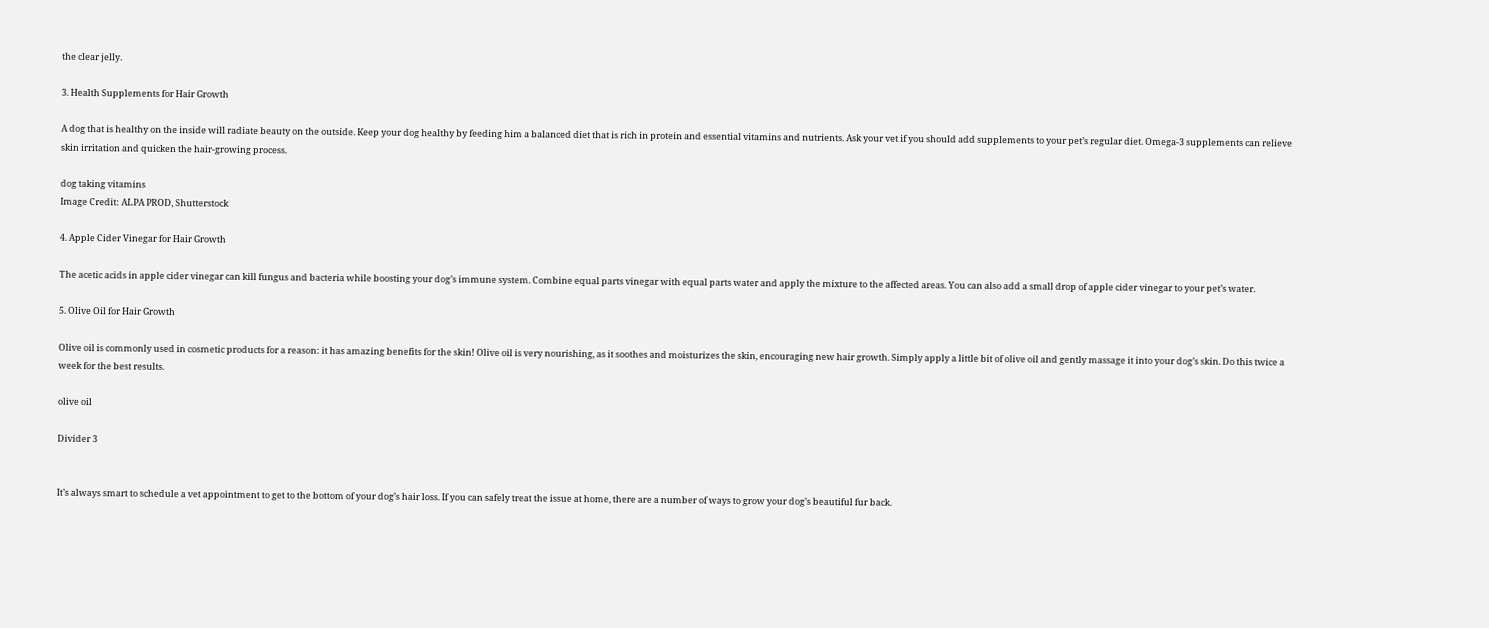the clear jelly.

3. Health Supplements for Hair Growth

A dog that is healthy on the inside will radiate beauty on the outside. Keep your dog healthy by feeding him a balanced diet that is rich in protein and essential vitamins and nutrients. Ask your vet if you should add supplements to your pet’s regular diet. Omega-3 supplements can relieve skin irritation and quicken the hair-growing process.

dog taking vitamins
Image Credit: ALPA PROD, Shutterstock

4. Apple Cider Vinegar for Hair Growth

The acetic acids in apple cider vinegar can kill fungus and bacteria while boosting your dog’s immune system. Combine equal parts vinegar with equal parts water and apply the mixture to the affected areas. You can also add a small drop of apple cider vinegar to your pet’s water.

5. Olive Oil for Hair Growth

Olive oil is commonly used in cosmetic products for a reason: it has amazing benefits for the skin! Olive oil is very nourishing, as it soothes and moisturizes the skin, encouraging new hair growth. Simply apply a little bit of olive oil and gently massage it into your dog’s skin. Do this twice a week for the best results.

olive oil

Divider 3


It’s always smart to schedule a vet appointment to get to the bottom of your dog’s hair loss. If you can safely treat the issue at home, there are a number of ways to grow your dog’s beautiful fur back.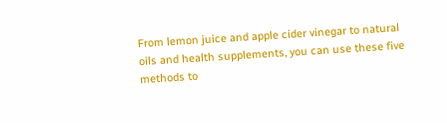From lemon juice and apple cider vinegar to natural oils and health supplements, you can use these five methods to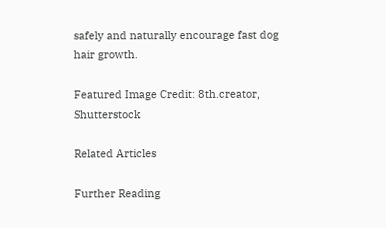safely and naturally encourage fast dog hair growth.

Featured Image Credit: 8th.creator, Shutterstock

Related Articles

Further Reading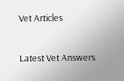Vet Articles

Latest Vet Answers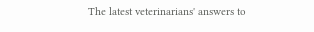The latest veterinarians' answers to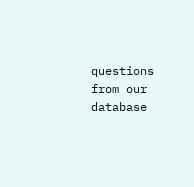questions from our database